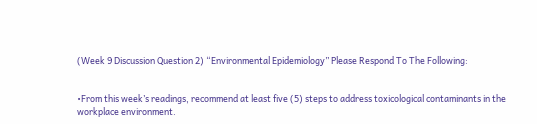(Week 9 Discussion Question 2) “Environmental Epidemiology” Please Respond To The Following:


•From this week’s readings, recommend at least five (5) steps to address toxicological contaminants in the workplace environment.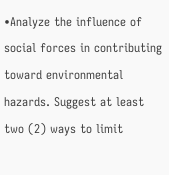•Analyze the influence of social forces in contributing toward environmental hazards. Suggest at least two (2) ways to limit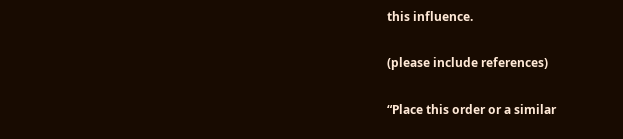this influence.

(please include references)

“Place this order or a similar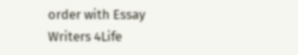order with Essay Writers 4Life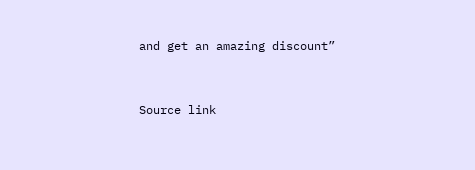and get an amazing discount”


Source link